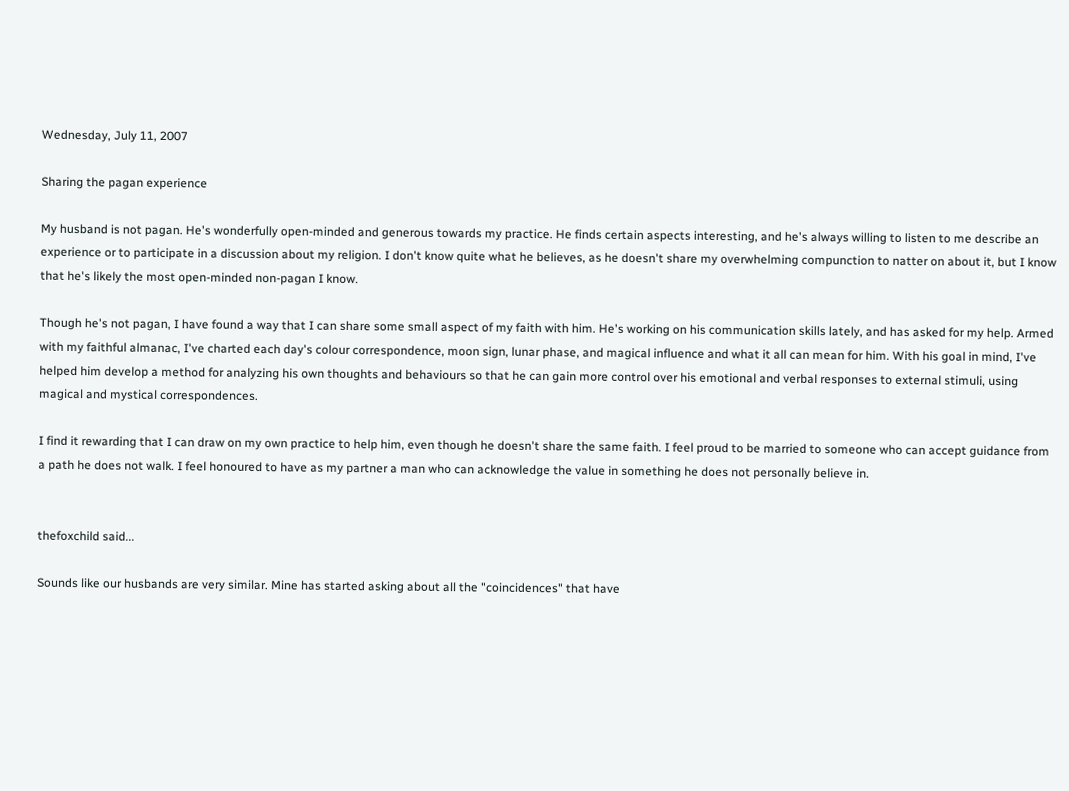Wednesday, July 11, 2007

Sharing the pagan experience

My husband is not pagan. He's wonderfully open-minded and generous towards my practice. He finds certain aspects interesting, and he's always willing to listen to me describe an experience or to participate in a discussion about my religion. I don't know quite what he believes, as he doesn't share my overwhelming compunction to natter on about it, but I know that he's likely the most open-minded non-pagan I know.

Though he's not pagan, I have found a way that I can share some small aspect of my faith with him. He's working on his communication skills lately, and has asked for my help. Armed with my faithful almanac, I've charted each day's colour correspondence, moon sign, lunar phase, and magical influence and what it all can mean for him. With his goal in mind, I've helped him develop a method for analyzing his own thoughts and behaviours so that he can gain more control over his emotional and verbal responses to external stimuli, using magical and mystical correspondences.

I find it rewarding that I can draw on my own practice to help him, even though he doesn't share the same faith. I feel proud to be married to someone who can accept guidance from a path he does not walk. I feel honoured to have as my partner a man who can acknowledge the value in something he does not personally believe in.


thefoxchild said...

Sounds like our husbands are very similar. Mine has started asking about all the "coincidences" that have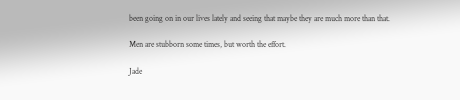been going on in our lives lately and seeing that maybe they are much more than that.

Men are stubborn some times, but worth the effort.

Jade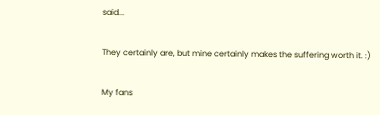said...

They certainly are, but mine certainly makes the suffering worth it. :)

My fans